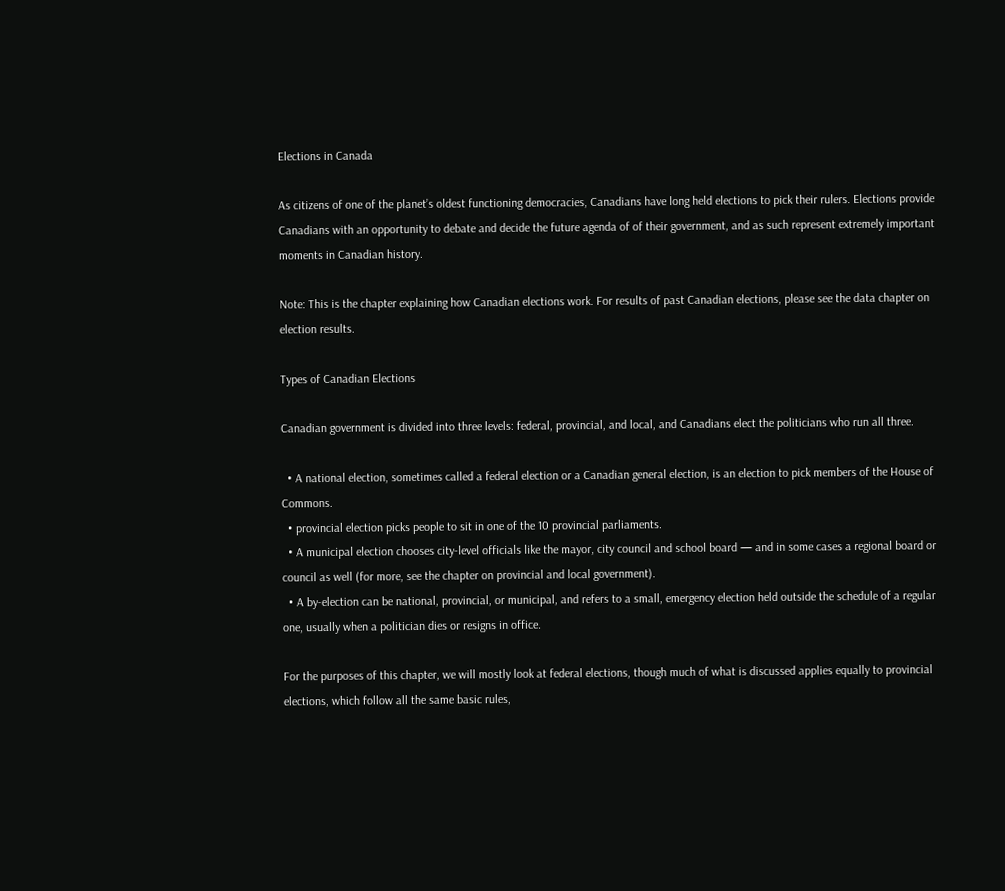Elections in Canada

As citizens of one of the planet’s oldest functioning democracies, Canadians have long held elections to pick their rulers. Elections provide Canadians with an opportunity to debate and decide the future agenda of of their government, and as such represent extremely important moments in Canadian history.

Note: This is the chapter explaining how Canadian elections work. For results of past Canadian elections, please see the data chapter on election results.

Types of Canadian Elections

Canadian government is divided into three levels: federal, provincial, and local, and Canadians elect the politicians who run all three.

  • A national election, sometimes called a federal election or a Canadian general election, is an election to pick members of the House of Commons.
  • provincial election picks people to sit in one of the 10 provincial parliaments.
  • A municipal election chooses city-level officials like the mayor, city council and school board — and in some cases a regional board or council as well (for more, see the chapter on provincial and local government).
  • A by-election can be national, provincial, or municipal, and refers to a small, emergency election held outside the schedule of a regular one, usually when a politician dies or resigns in office.

For the purposes of this chapter, we will mostly look at federal elections, though much of what is discussed applies equally to provincial elections, which follow all the same basic rules,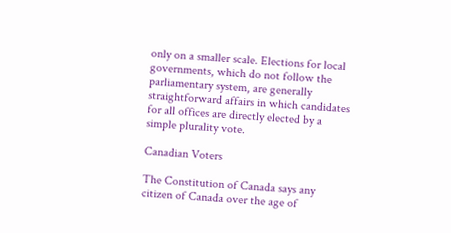only on a smaller scale. Elections for local governments, which do not follow the parliamentary system, are generally straightforward affairs in which candidates for all offices are directly elected by a simple plurality vote.

Canadian Voters

The Constitution of Canada says any citizen of Canada over the age of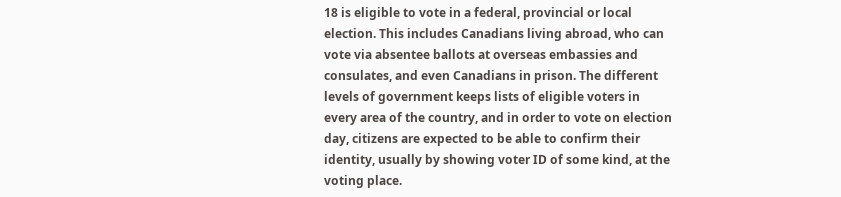18 is eligible to vote in a federal, provincial or local election. This includes Canadians living abroad, who can vote via absentee ballots at overseas embassies and consulates, and even Canadians in prison. The different levels of government keeps lists of eligible voters in every area of the country, and in order to vote on election day, citizens are expected to be able to confirm their identity, usually by showing voter ID of some kind, at the voting place.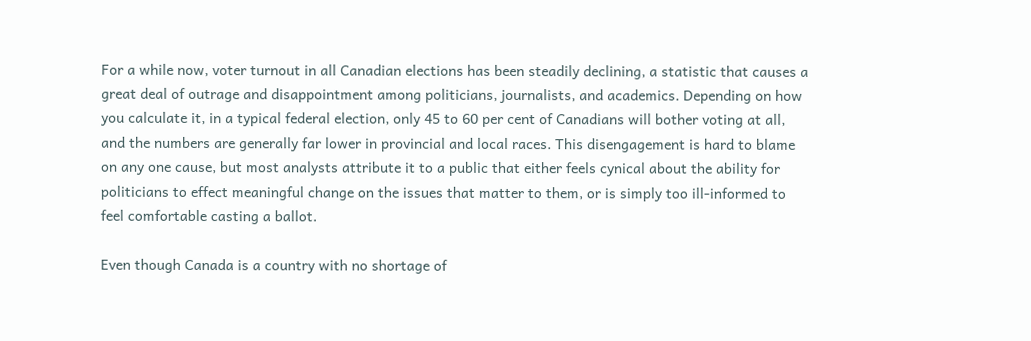For a while now, voter turnout in all Canadian elections has been steadily declining, a statistic that causes a great deal of outrage and disappointment among politicians, journalists, and academics. Depending on how you calculate it, in a typical federal election, only 45 to 60 per cent of Canadians will bother voting at all, and the numbers are generally far lower in provincial and local races. This disengagement is hard to blame on any one cause, but most analysts attribute it to a public that either feels cynical about the ability for politicians to effect meaningful change on the issues that matter to them, or is simply too ill-informed to feel comfortable casting a ballot.

Even though Canada is a country with no shortage of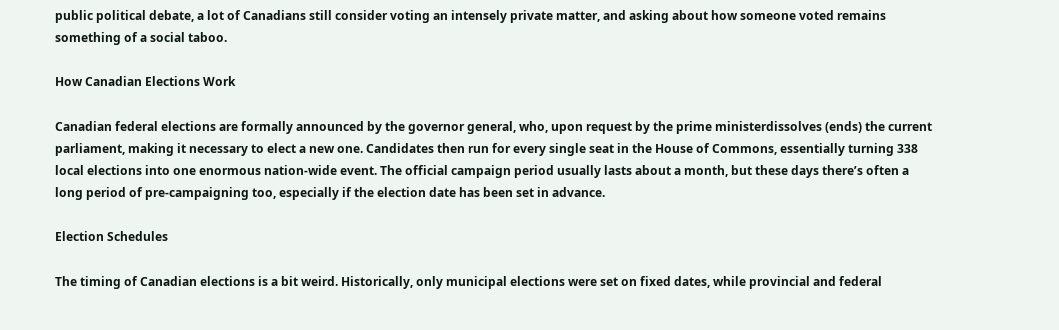public political debate, a lot of Canadians still consider voting an intensely private matter, and asking about how someone voted remains something of a social taboo.

How Canadian Elections Work

Canadian federal elections are formally announced by the governor general, who, upon request by the prime ministerdissolves (ends) the current parliament, making it necessary to elect a new one. Candidates then run for every single seat in the House of Commons, essentially turning 338 local elections into one enormous nation-wide event. The official campaign period usually lasts about a month, but these days there’s often a long period of pre-campaigning too, especially if the election date has been set in advance.

Election Schedules

The timing of Canadian elections is a bit weird. Historically, only municipal elections were set on fixed dates, while provincial and federal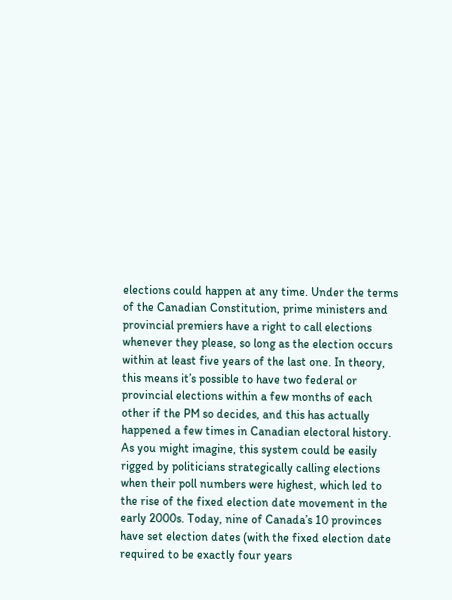elections could happen at any time. Under the terms of the Canadian Constitution, prime ministers and provincial premiers have a right to call elections whenever they please, so long as the election occurs within at least five years of the last one. In theory, this means it’s possible to have two federal or provincial elections within a few months of each other if the PM so decides, and this has actually happened a few times in Canadian electoral history. As you might imagine, this system could be easily rigged by politicians strategically calling elections when their poll numbers were highest, which led to the rise of the fixed election date movement in the early 2000s. Today, nine of Canada’s 10 provinces have set election dates (with the fixed election date required to be exactly four years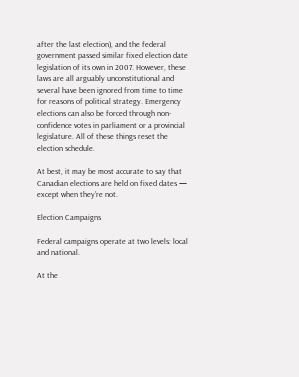after the last election), and the federal government passed similar fixed election date legislation of its own in 2007. However, these laws are all arguably unconstitutional and several have been ignored from time to time for reasons of political strategy. Emergency elections can also be forced through non-confidence votes in parliament or a provincial legislature. All of these things reset the election schedule.

At best, it may be most accurate to say that Canadian elections are held on fixed dates — except when they’re not.

Election Campaigns

Federal campaigns operate at two levels: local and national.

At the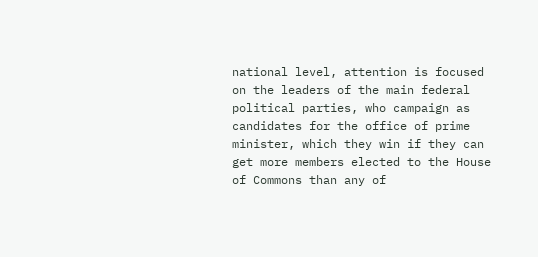national level, attention is focused on the leaders of the main federal political parties, who campaign as candidates for the office of prime minister, which they win if they can get more members elected to the House of Commons than any of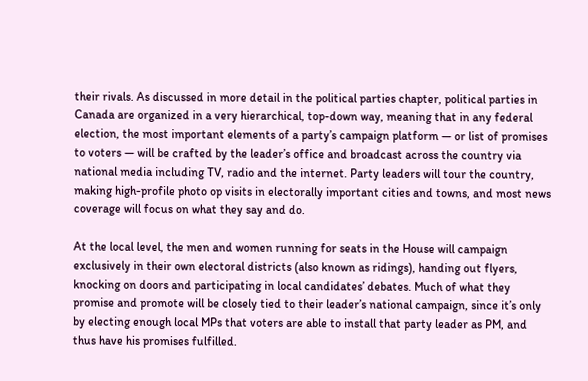their rivals. As discussed in more detail in the political parties chapter, political parties in Canada are organized in a very hierarchical, top-down way, meaning that in any federal election, the most important elements of a party’s campaign platform — or list of promises to voters — will be crafted by the leader’s office and broadcast across the country via national media including TV, radio and the internet. Party leaders will tour the country, making high-profile photo op visits in electorally important cities and towns, and most news coverage will focus on what they say and do.

At the local level, the men and women running for seats in the House will campaign exclusively in their own electoral districts (also known as ridings), handing out flyers, knocking on doors and participating in local candidates’ debates. Much of what they promise and promote will be closely tied to their leader’s national campaign, since it’s only by electing enough local MPs that voters are able to install that party leader as PM, and thus have his promises fulfilled.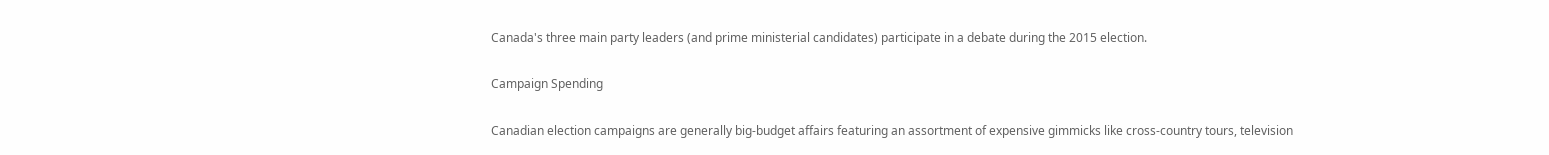Canada's three main party leaders (and prime ministerial candidates) participate in a debate during the 2015 election.

Campaign Spending

Canadian election campaigns are generally big-budget affairs featuring an assortment of expensive gimmicks like cross-country tours, television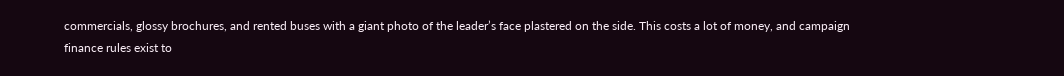commercials, glossy brochures, and rented buses with a giant photo of the leader’s face plastered on the side. This costs a lot of money, and campaign finance rules exist to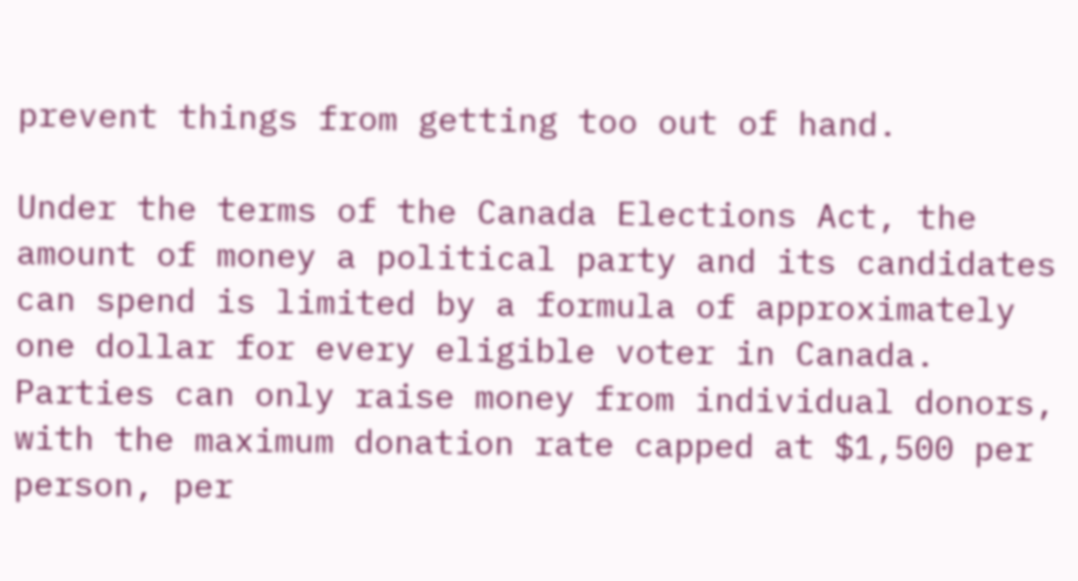prevent things from getting too out of hand.

Under the terms of the Canada Elections Act, the amount of money a political party and its candidates can spend is limited by a formula of approximately one dollar for every eligible voter in Canada. Parties can only raise money from individual donors, with the maximum donation rate capped at $1,500 per person, per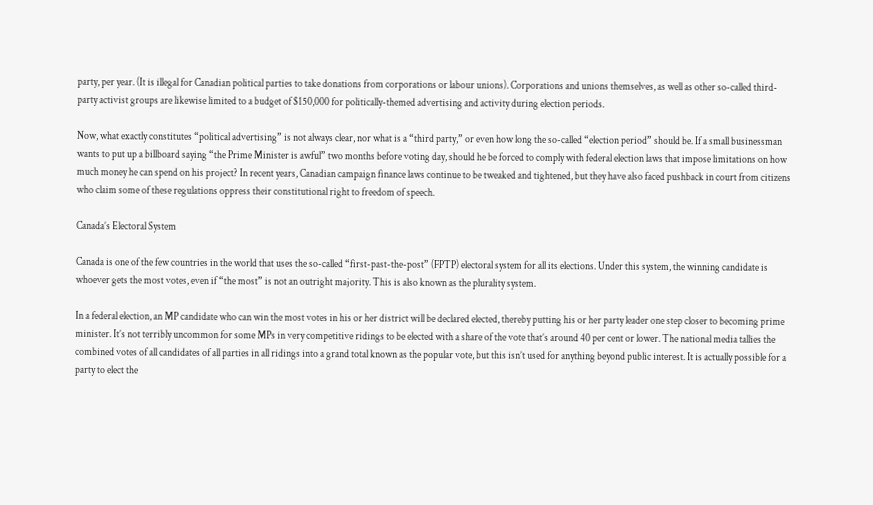party, per year. (It is illegal for Canadian political parties to take donations from corporations or labour unions). Corporations and unions themselves, as well as other so-called third-party activist groups are likewise limited to a budget of $150,000 for politically-themed advertising and activity during election periods.

Now, what exactly constitutes “political advertising” is not always clear, nor what is a “third party,” or even how long the so-called “election period” should be. If a small businessman wants to put up a billboard saying “the Prime Minister is awful” two months before voting day, should he be forced to comply with federal election laws that impose limitations on how much money he can spend on his project? In recent years, Canadian campaign finance laws continue to be tweaked and tightened, but they have also faced pushback in court from citizens who claim some of these regulations oppress their constitutional right to freedom of speech.

Canada’s Electoral System

Canada is one of the few countries in the world that uses the so-called “first-past-the-post” (FPTP) electoral system for all its elections. Under this system, the winning candidate is whoever gets the most votes, even if “the most” is not an outright majority. This is also known as the plurality system.

In a federal election, an MP candidate who can win the most votes in his or her district will be declared elected, thereby putting his or her party leader one step closer to becoming prime minister. It’s not terribly uncommon for some MPs in very competitive ridings to be elected with a share of the vote that’s around 40 per cent or lower. The national media tallies the combined votes of all candidates of all parties in all ridings into a grand total known as the popular vote, but this isn’t used for anything beyond public interest. It is actually possible for a party to elect the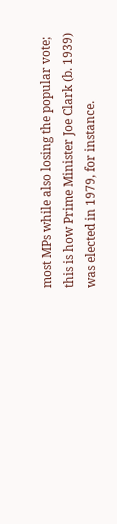most MPs while also losing the popular vote; this is how Prime Minister Joe Clark (b. 1939) was elected in 1979, for instance.